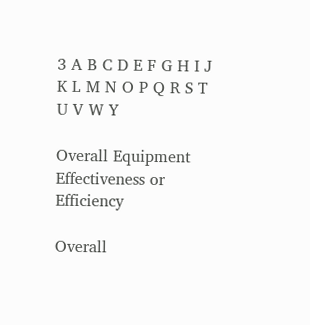3 A B C D E F G H I J K L M N O P Q R S T U V W Y

Overall Equipment Effectiveness or Efficiency

Overall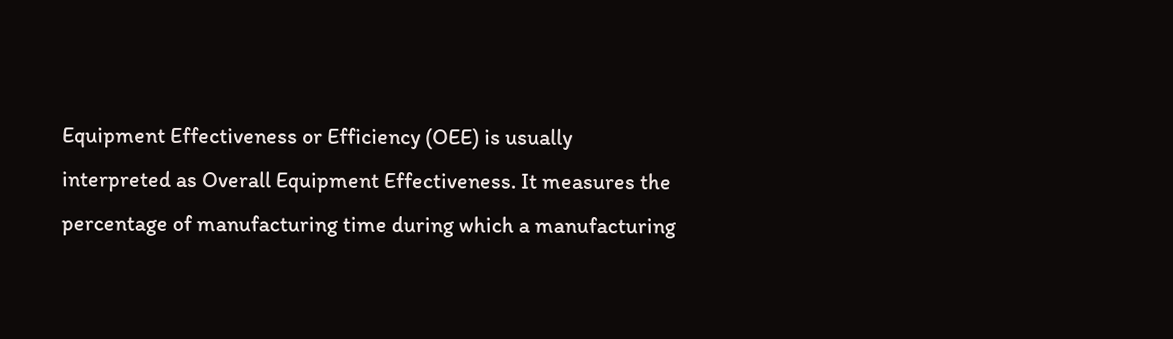Equipment Effectiveness or Efficiency (OEE) is usually interpreted as Overall Equipment Effectiveness. It measures the percentage of manufacturing time during which a manufacturing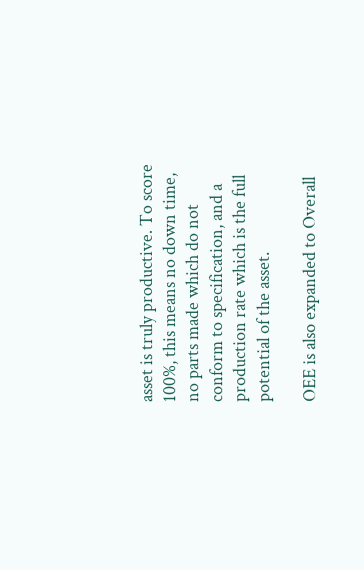asset is truly productive. To score 100%, this means no down time, no parts made which do not conform to specification, and a production rate which is the full potential of the asset.

OEE is also expanded to Overall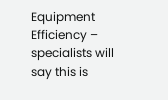Equipment Efficiency – specialists will say this is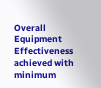Overall Equipment Effectiveness achieved with minimum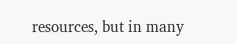resources, but in many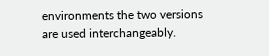environments the two versions are used interchangeably.